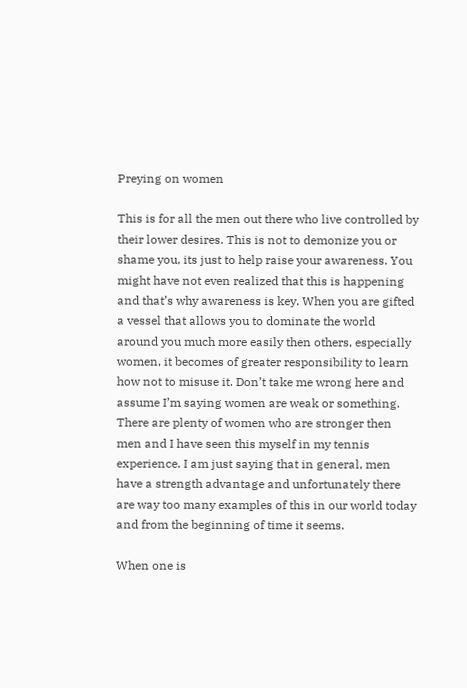Preying on women

This is for all the men out there who live controlled by their lower desires. This is not to demonize you or shame you, its just to help raise your awareness. You might have not even realized that this is happening and that’s why awareness is key. When you are gifted a vessel that allows you to dominate the world around you much more easily then others, especially women, it becomes of greater responsibility to learn how not to misuse it. Don’t take me wrong here and assume I’m saying women are weak or something. There are plenty of women who are stronger then men and I have seen this myself in my tennis experience. I am just saying that in general, men have a strength advantage and unfortunately there are way too many examples of this in our world today and from the beginning of time it seems.

When one is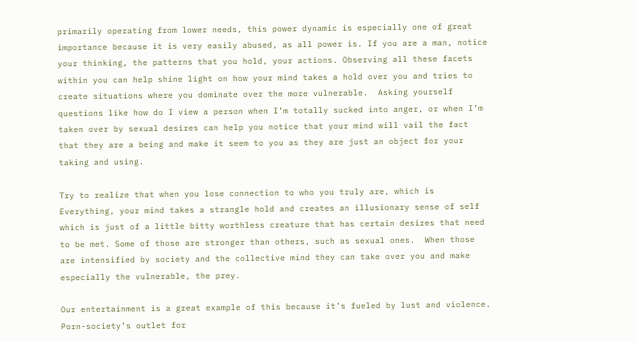primarily operating from lower needs, this power dynamic is especially one of great importance because it is very easily abused, as all power is. If you are a man, notice your thinking, the patterns that you hold, your actions. Observing all these facets within you can help shine light on how your mind takes a hold over you and tries to create situations where you dominate over the more vulnerable.  Asking yourself questions like how do I view a person when I’m totally sucked into anger, or when I’m taken over by sexual desires can help you notice that your mind will vail the fact that they are a being and make it seem to you as they are just an object for your taking and using.

Try to realize that when you lose connection to who you truly are, which is Everything, your mind takes a strangle hold and creates an illusionary sense of self which is just of a little bitty worthless creature that has certain desires that need to be met. Some of those are stronger than others, such as sexual ones.  When those are intensified by society and the collective mind they can take over you and make especially the vulnerable, the prey.

Our entertainment is a great example of this because it’s fueled by lust and violence.  Porn-society’s outlet for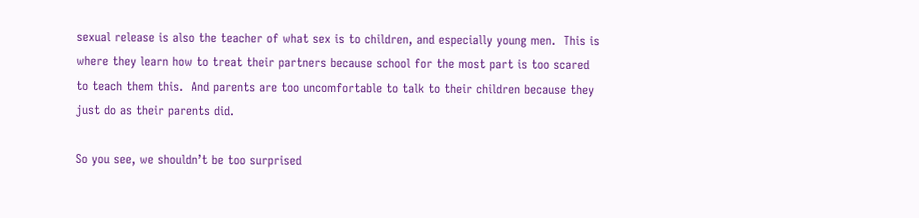sexual release is also the teacher of what sex is to children, and especially young men.  This is where they learn how to treat their partners because school for the most part is too scared to teach them this.  And parents are too uncomfortable to talk to their children because they just do as their parents did.

So you see, we shouldn’t be too surprised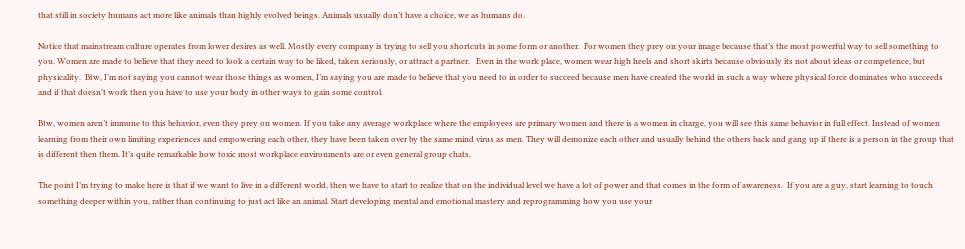that still in society humans act more like animals than highly evolved beings. Animals usually don’t have a choice, we as humans do.

Notice that mainstream culture operates from lower desires as well. Mostly every company is trying to sell you shortcuts in some form or another.  For women they prey on your image because that’s the most powerful way to sell something to you. Women are made to believe that they need to look a certain way to be liked, taken seriously, or attract a partner.   Even in the work place, women wear high heels and short skirts because obviously its not about ideas or competence, but physicality.  Btw, I’m not saying you cannot wear those things as women, I’m saying you are made to believe that you need to in order to succeed because men have created the world in such a way where physical force dominates who succeeds and if that doesn’t work then you have to use your body in other ways to gain some control.

Btw, women aren’t immune to this behavior, even they prey on women. If you take any average workplace where the employees are primary women and there is a women in charge, you will see this same behavior in full effect. Instead of women learning from their own limiting experiences and empowering each other, they have been taken over by the same mind virus as men. They will demonize each other and usually behind the others back and gang up if there is a person in the group that is different then them. It’s quite remarkable how toxic most workplace environments are or even general group chats.

The point I’m trying to make here is that if we want to live in a different world, then we have to start to realize that on the individual level we have a lot of power and that comes in the form of awareness.  If you are a guy, start learning to touch something deeper within you, rather than continuing to just act like an animal. Start developing mental and emotional mastery and reprogramming how you use your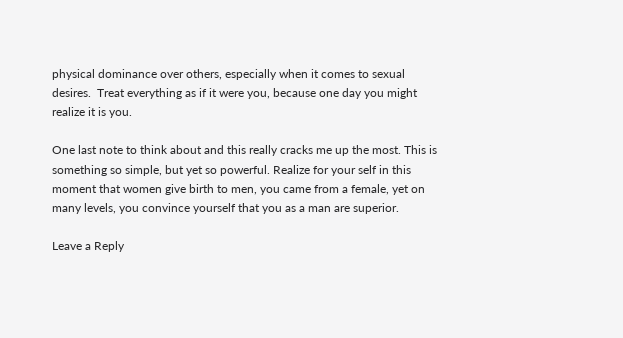physical dominance over others, especially when it comes to sexual desires.  Treat everything as if it were you, because one day you might realize it is you.

One last note to think about and this really cracks me up the most. This is something so simple, but yet so powerful. Realize for your self in this moment that women give birth to men, you came from a female, yet on many levels, you convince yourself that you as a man are superior.

Leave a Reply